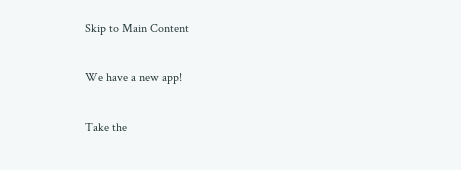Skip to Main Content

We have a new app!

Take the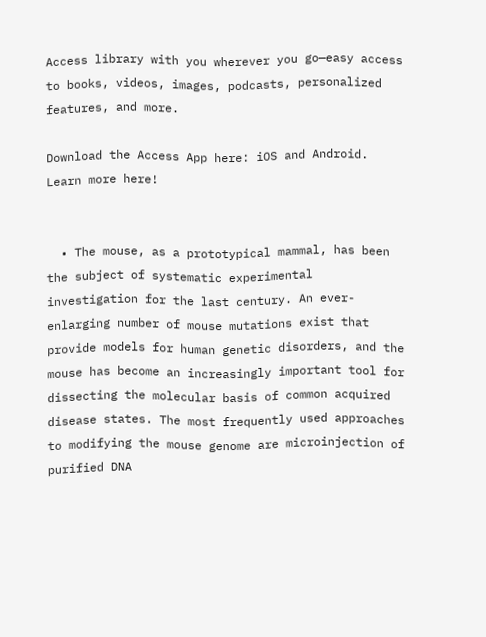Access library with you wherever you go—easy access to books, videos, images, podcasts, personalized features, and more.

Download the Access App here: iOS and Android. Learn more here!


  • The mouse, as a prototypical mammal, has been the subject of systematic experimental investigation for the last century. An ever-enlarging number of mouse mutations exist that provide models for human genetic disorders, and the mouse has become an increasingly important tool for dissecting the molecular basis of common acquired disease states. The most frequently used approaches to modifying the mouse genome are microinjection of purified DNA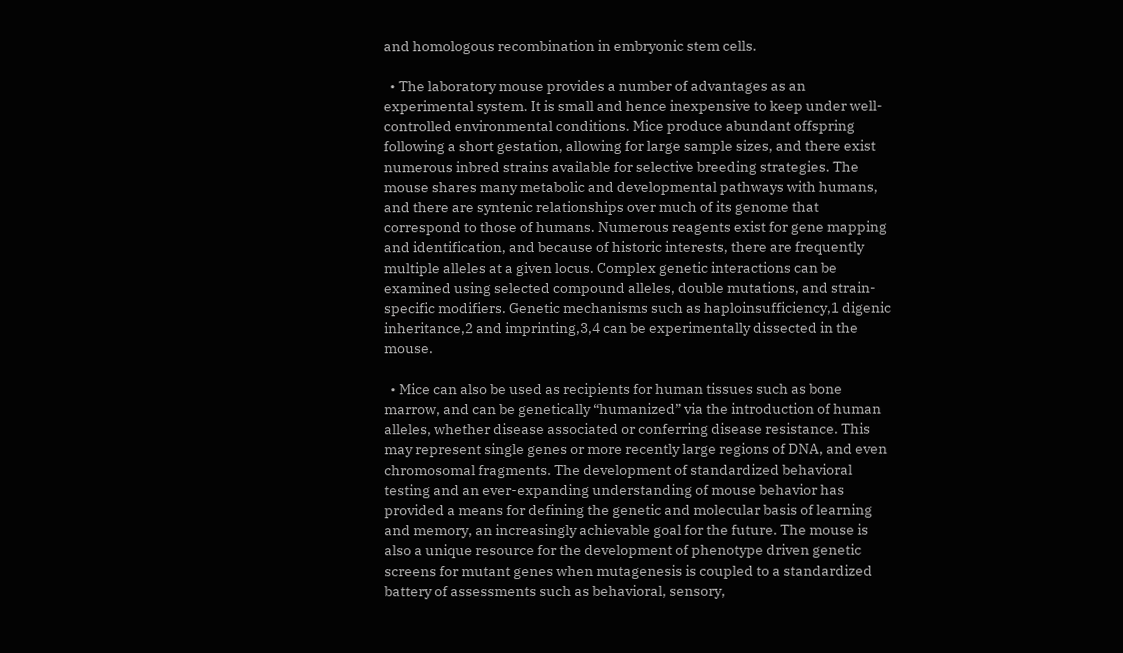and homologous recombination in embryonic stem cells.

  • The laboratory mouse provides a number of advantages as an experimental system. It is small and hence inexpensive to keep under well-controlled environmental conditions. Mice produce abundant offspring following a short gestation, allowing for large sample sizes, and there exist numerous inbred strains available for selective breeding strategies. The mouse shares many metabolic and developmental pathways with humans, and there are syntenic relationships over much of its genome that correspond to those of humans. Numerous reagents exist for gene mapping and identification, and because of historic interests, there are frequently multiple alleles at a given locus. Complex genetic interactions can be examined using selected compound alleles, double mutations, and strain-specific modifiers. Genetic mechanisms such as haploinsufficiency,1 digenic inheritance,2 and imprinting,3,4 can be experimentally dissected in the mouse.

  • Mice can also be used as recipients for human tissues such as bone marrow, and can be genetically “humanized” via the introduction of human alleles, whether disease associated or conferring disease resistance. This may represent single genes or more recently large regions of DNA, and even chromosomal fragments. The development of standardized behavioral testing and an ever-expanding understanding of mouse behavior has provided a means for defining the genetic and molecular basis of learning and memory, an increasingly achievable goal for the future. The mouse is also a unique resource for the development of phenotype driven genetic screens for mutant genes when mutagenesis is coupled to a standardized battery of assessments such as behavioral, sensory,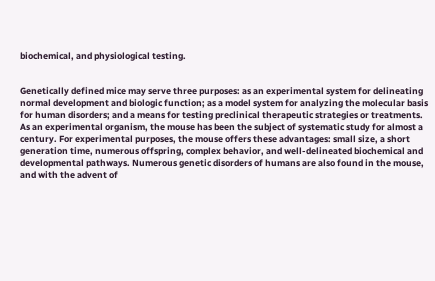biochemical, and physiological testing.


Genetically defined mice may serve three purposes: as an experimental system for delineating normal development and biologic function; as a model system for analyzing the molecular basis for human disorders; and a means for testing preclinical therapeutic strategies or treatments. As an experimental organism, the mouse has been the subject of systematic study for almost a century. For experimental purposes, the mouse offers these advantages: small size, a short generation time, numerous offspring, complex behavior, and well-delineated biochemical and developmental pathways. Numerous genetic disorders of humans are also found in the mouse, and with the advent of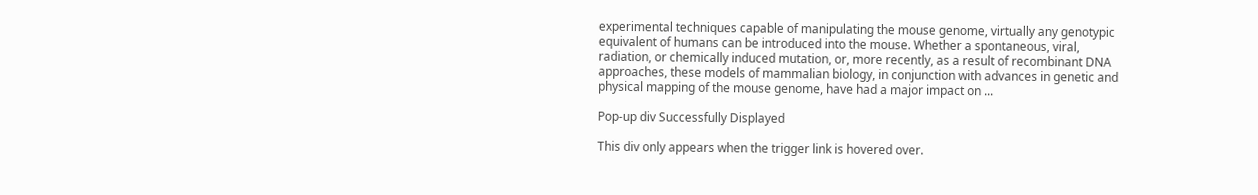experimental techniques capable of manipulating the mouse genome, virtually any genotypic equivalent of humans can be introduced into the mouse. Whether a spontaneous, viral, radiation, or chemically induced mutation, or, more recently, as a result of recombinant DNA approaches, these models of mammalian biology, in conjunction with advances in genetic and physical mapping of the mouse genome, have had a major impact on ...

Pop-up div Successfully Displayed

This div only appears when the trigger link is hovered over.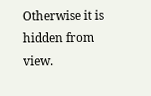Otherwise it is hidden from view.